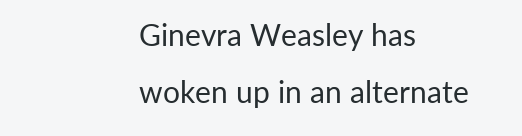Ginevra Weasley has woken up in an alternate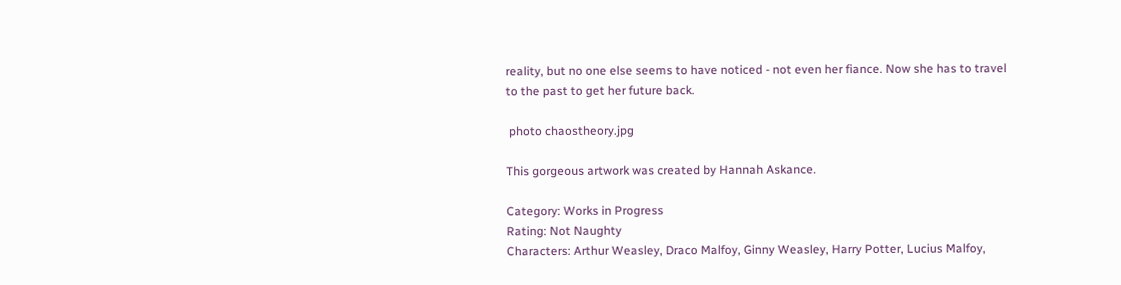reality, but no one else seems to have noticed - not even her fiance. Now she has to travel to the past to get her future back.

 photo chaostheory.jpg

This gorgeous artwork was created by Hannah Askance.

Category: Works in Progress
Rating: Not Naughty
Characters: Arthur Weasley, Draco Malfoy, Ginny Weasley, Harry Potter, Lucius Malfoy,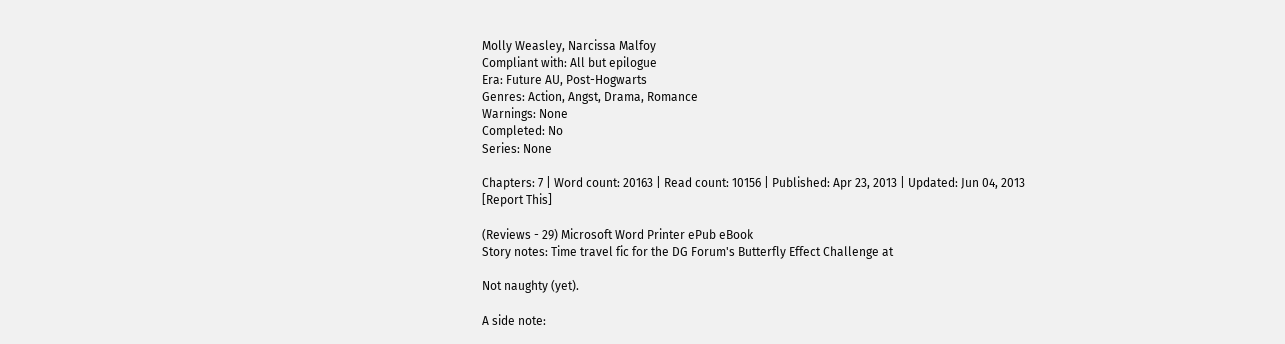Molly Weasley, Narcissa Malfoy
Compliant with: All but epilogue
Era: Future AU, Post-Hogwarts
Genres: Action, Angst, Drama, Romance
Warnings: None
Completed: No
Series: None

Chapters: 7 | Word count: 20163 | Read count: 10156 | Published: Apr 23, 2013 | Updated: Jun 04, 2013
[Report This]

(Reviews - 29) Microsoft Word Printer ePub eBook
Story notes: Time travel fic for the DG Forum's Butterfly Effect Challenge at

Not naughty (yet).

A side note: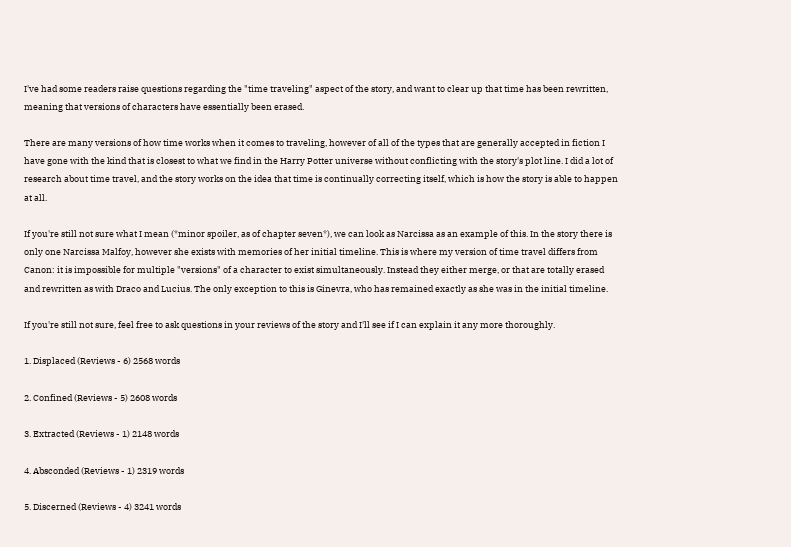I've had some readers raise questions regarding the "time traveling" aspect of the story, and want to clear up that time has been rewritten, meaning that versions of characters have essentially been erased.

There are many versions of how time works when it comes to traveling, however of all of the types that are generally accepted in fiction I have gone with the kind that is closest to what we find in the Harry Potter universe without conflicting with the story's plot line. I did a lot of research about time travel, and the story works on the idea that time is continually correcting itself, which is how the story is able to happen at all.

If you're still not sure what I mean (*minor spoiler, as of chapter seven*), we can look as Narcissa as an example of this. In the story there is only one Narcissa Malfoy, however she exists with memories of her initial timeline. This is where my version of time travel differs from Canon: it is impossible for multiple "versions" of a character to exist simultaneously. Instead they either merge, or that are totally erased and rewritten as with Draco and Lucius. The only exception to this is Ginevra, who has remained exactly as she was in the initial timeline.

If you're still not sure, feel free to ask questions in your reviews of the story and I'll see if I can explain it any more thoroughly.

1. Displaced (Reviews - 6) 2568 words

2. Confined (Reviews - 5) 2608 words

3. Extracted (Reviews - 1) 2148 words

4. Absconded (Reviews - 1) 2319 words

5. Discerned (Reviews - 4) 3241 words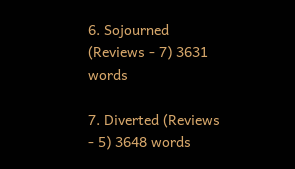6. Sojourned (Reviews - 7) 3631 words

7. Diverted (Reviews - 5) 3648 words